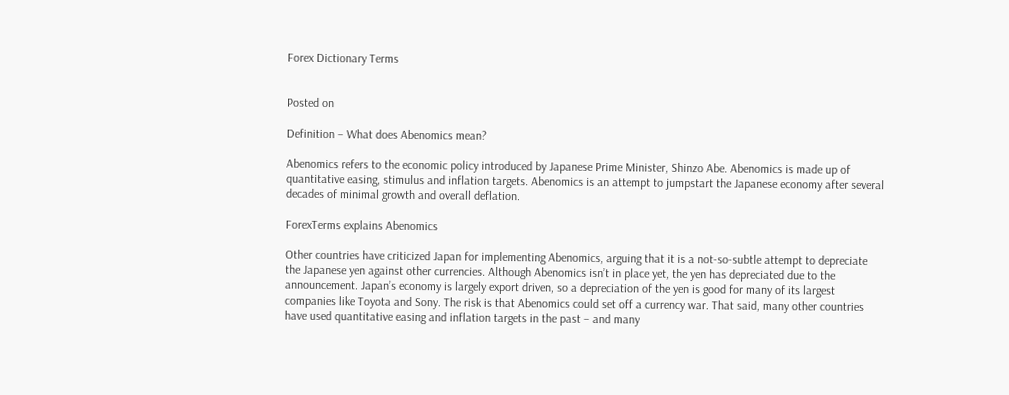Forex Dictionary Terms


Posted on

Definition – What does Abenomics mean?

Abenomics refers to the economic policy introduced by Japanese Prime Minister, Shinzo Abe. Abenomics is made up of quantitative easing, stimulus and inflation targets. Abenomics is an attempt to jumpstart the Japanese economy after several decades of minimal growth and overall deflation.

ForexTerms explains Abenomics

Other countries have criticized Japan for implementing Abenomics, arguing that it is a not-so-subtle attempt to depreciate the Japanese yen against other currencies. Although Abenomics isn’t in place yet, the yen has depreciated due to the announcement. Japan’s economy is largely export driven, so a depreciation of the yen is good for many of its largest companies like Toyota and Sony. The risk is that Abenomics could set off a currency war. That said, many other countries have used quantitative easing and inflation targets in the past – and many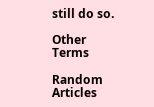still do so.

Other Terms

Random Articles